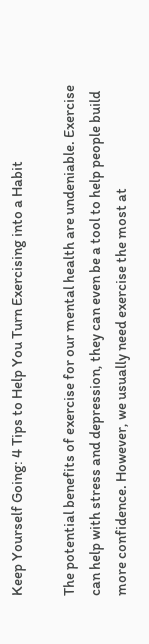Keep Yourself Going: 4 Tips to Help You Turn Exercising into a Habit

The potential benefits of exercise for our mental health are undeniable. Exercise can help with stress and depression, they can even be a tool to help people build more confidence. However, we usually need exercise the most at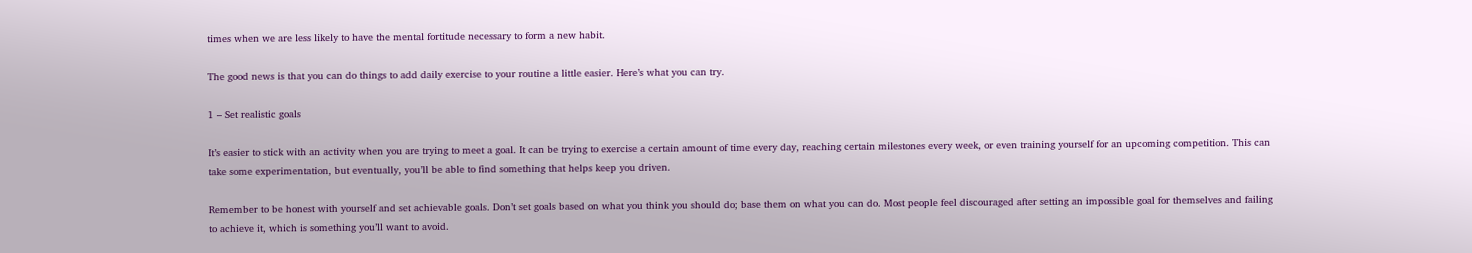times when we are less likely to have the mental fortitude necessary to form a new habit.

The good news is that you can do things to add daily exercise to your routine a little easier. Here’s what you can try.

1 – Set realistic goals

It’s easier to stick with an activity when you are trying to meet a goal. It can be trying to exercise a certain amount of time every day, reaching certain milestones every week, or even training yourself for an upcoming competition. This can take some experimentation, but eventually, you’ll be able to find something that helps keep you driven.

Remember to be honest with yourself and set achievable goals. Don’t set goals based on what you think you should do; base them on what you can do. Most people feel discouraged after setting an impossible goal for themselves and failing to achieve it, which is something you’ll want to avoid.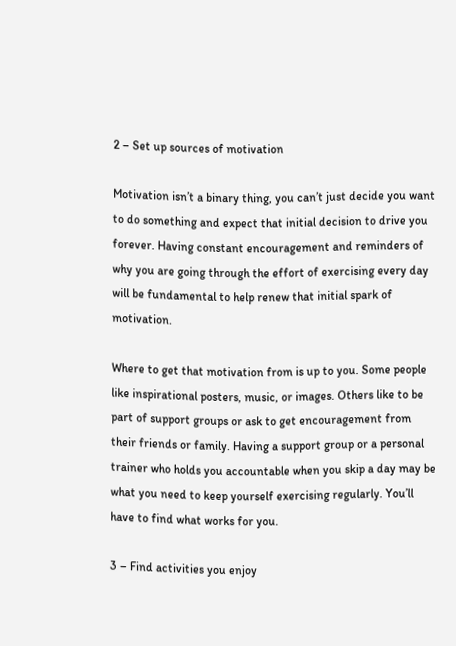2 – Set up sources of motivation

Motivation isn’t a binary thing, you can’t just decide you want to do something and expect that initial decision to drive you forever. Having constant encouragement and reminders of why you are going through the effort of exercising every day will be fundamental to help renew that initial spark of motivation.

Where to get that motivation from is up to you. Some people like inspirational posters, music, or images. Others like to be part of support groups or ask to get encouragement from their friends or family. Having a support group or a personal trainer who holds you accountable when you skip a day may be what you need to keep yourself exercising regularly. You’ll have to find what works for you.

3 – Find activities you enjoy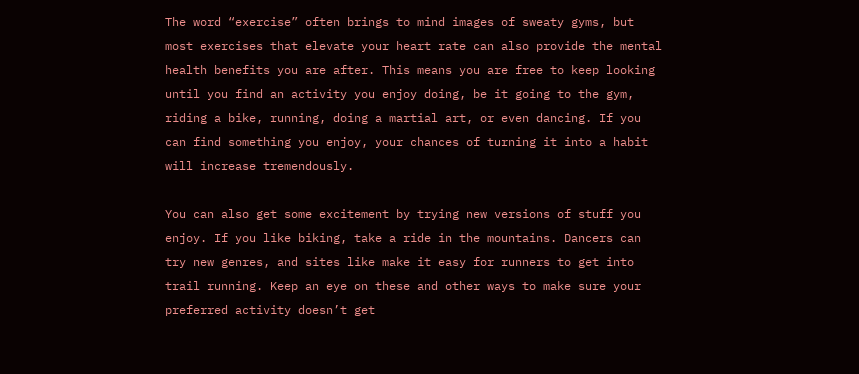The word “exercise” often brings to mind images of sweaty gyms, but most exercises that elevate your heart rate can also provide the mental health benefits you are after. This means you are free to keep looking until you find an activity you enjoy doing, be it going to the gym, riding a bike, running, doing a martial art, or even dancing. If you can find something you enjoy, your chances of turning it into a habit will increase tremendously.

You can also get some excitement by trying new versions of stuff you enjoy. If you like biking, take a ride in the mountains. Dancers can try new genres, and sites like make it easy for runners to get into trail running. Keep an eye on these and other ways to make sure your preferred activity doesn’t get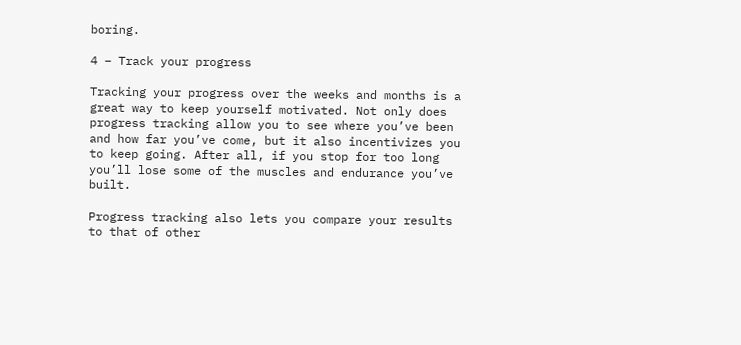boring.

4 – Track your progress

Tracking your progress over the weeks and months is a great way to keep yourself motivated. Not only does progress tracking allow you to see where you’ve been and how far you’ve come, but it also incentivizes you to keep going. After all, if you stop for too long you’ll lose some of the muscles and endurance you’ve built.

Progress tracking also lets you compare your results to that of other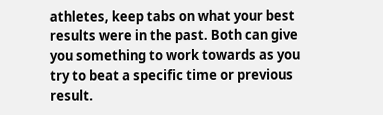athletes, keep tabs on what your best results were in the past. Both can give you something to work towards as you try to beat a specific time or previous result.